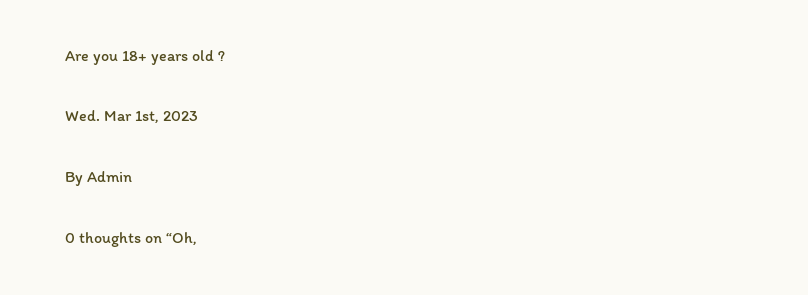Are you 18+ years old ?

Wed. Mar 1st, 2023

By Admin

0 thoughts on “Oh,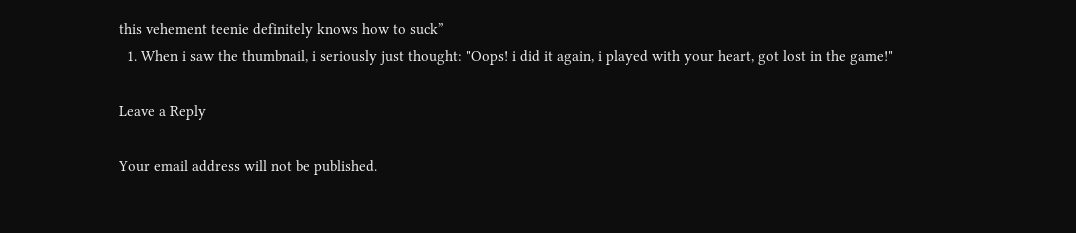this vehement teenie definitely knows how to suck”
  1. When i saw the thumbnail, i seriously just thought: "Oops! i did it again, i played with your heart, got lost in the game!"

Leave a Reply

Your email address will not be published.